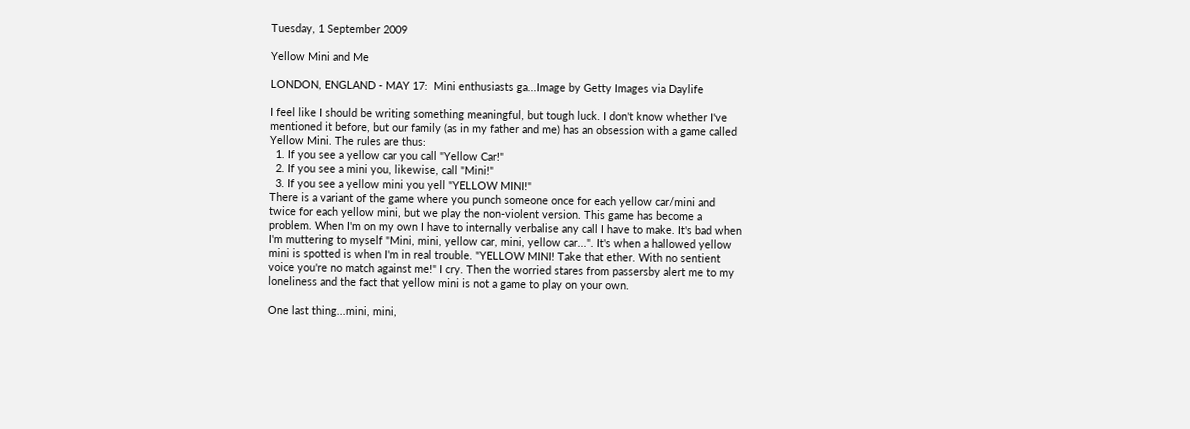Tuesday, 1 September 2009

Yellow Mini and Me

LONDON, ENGLAND - MAY 17:  Mini enthusiasts ga...Image by Getty Images via Daylife

I feel like I should be writing something meaningful, but tough luck. I don't know whether I've mentioned it before, but our family (as in my father and me) has an obsession with a game called Yellow Mini. The rules are thus:
  1. If you see a yellow car you call "Yellow Car!"
  2. If you see a mini you, likewise, call "Mini!"
  3. If you see a yellow mini you yell "YELLOW MINI!"
There is a variant of the game where you punch someone once for each yellow car/mini and twice for each yellow mini, but we play the non-violent version. This game has become a problem. When I'm on my own I have to internally verbalise any call I have to make. It's bad when I'm muttering to myself "Mini, mini, yellow car, mini, yellow car...". It's when a hallowed yellow mini is spotted is when I'm in real trouble. "YELLOW MINI! Take that ether. With no sentient voice you're no match against me!" I cry. Then the worried stares from passersby alert me to my loneliness and the fact that yellow mini is not a game to play on your own.

One last thing...mini, mini,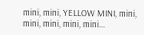mini, mini, YELLOW MINI, mini, mini, mini, mini, mini...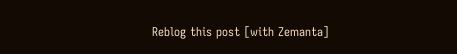Reblog this post [with Zemanta]